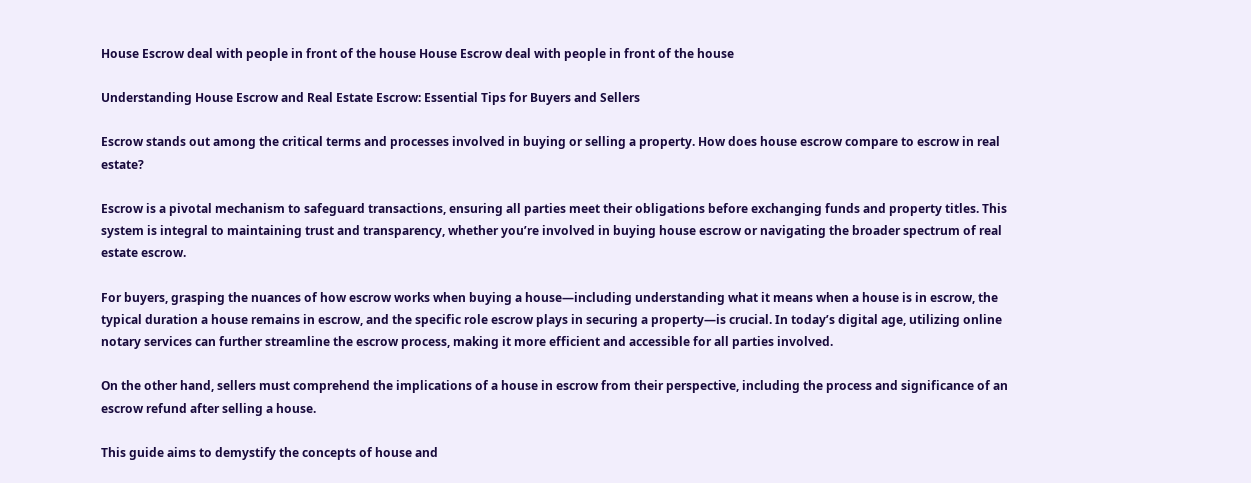House Escrow deal with people in front of the house House Escrow deal with people in front of the house

Understanding House Escrow and Real Estate Escrow: Essential Tips for Buyers and Sellers

Escrow stands out among the critical terms and processes involved in buying or selling a property. How does house escrow compare to escrow in real estate?

Escrow is a pivotal mechanism to safeguard transactions, ensuring all parties meet their obligations before exchanging funds and property titles. This system is integral to maintaining trust and transparency, whether you’re involved in buying house escrow or navigating the broader spectrum of real estate escrow.

For buyers, grasping the nuances of how escrow works when buying a house—including understanding what it means when a house is in escrow, the typical duration a house remains in escrow, and the specific role escrow plays in securing a property—is crucial. In today’s digital age, utilizing online notary services can further streamline the escrow process, making it more efficient and accessible for all parties involved.

On the other hand, sellers must comprehend the implications of a house in escrow from their perspective, including the process and significance of an escrow refund after selling a house.

This guide aims to demystify the concepts of house and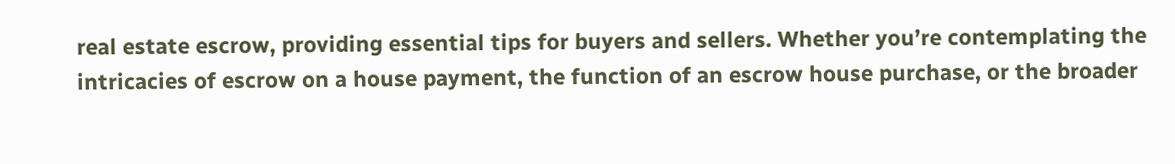real estate escrow, providing essential tips for buyers and sellers. Whether you’re contemplating the intricacies of escrow on a house payment, the function of an escrow house purchase, or the broader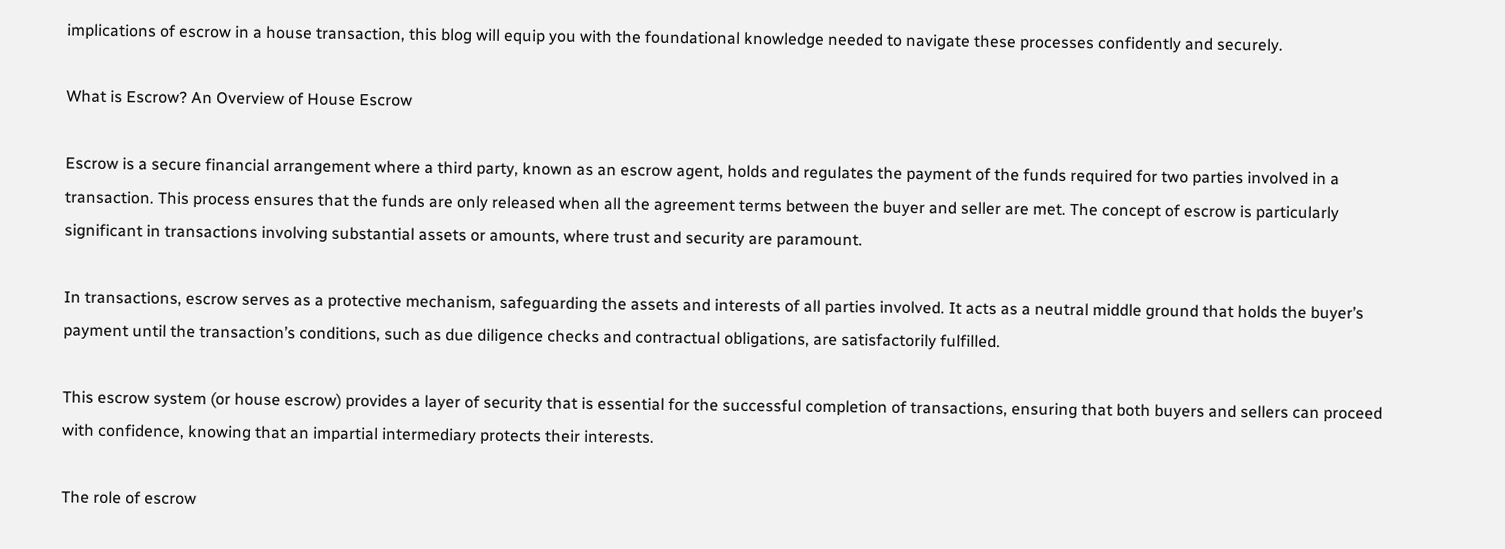implications of escrow in a house transaction, this blog will equip you with the foundational knowledge needed to navigate these processes confidently and securely.

What is Escrow? An Overview of House Escrow

Escrow is a secure financial arrangement where a third party, known as an escrow agent, holds and regulates the payment of the funds required for two parties involved in a transaction. This process ensures that the funds are only released when all the agreement terms between the buyer and seller are met. The concept of escrow is particularly significant in transactions involving substantial assets or amounts, where trust and security are paramount.

In transactions, escrow serves as a protective mechanism, safeguarding the assets and interests of all parties involved. It acts as a neutral middle ground that holds the buyer’s payment until the transaction’s conditions, such as due diligence checks and contractual obligations, are satisfactorily fulfilled.

This escrow system (or house escrow) provides a layer of security that is essential for the successful completion of transactions, ensuring that both buyers and sellers can proceed with confidence, knowing that an impartial intermediary protects their interests.

The role of escrow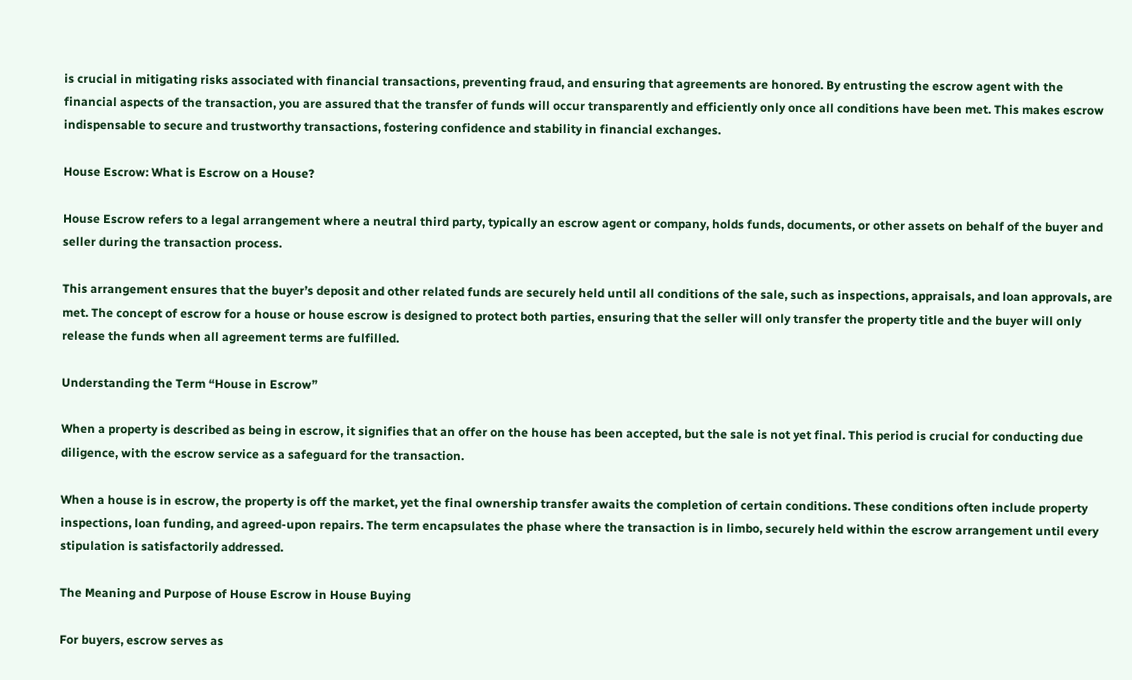is crucial in mitigating risks associated with financial transactions, preventing fraud, and ensuring that agreements are honored. By entrusting the escrow agent with the financial aspects of the transaction, you are assured that the transfer of funds will occur transparently and efficiently only once all conditions have been met. This makes escrow indispensable to secure and trustworthy transactions, fostering confidence and stability in financial exchanges.

House Escrow: What is Escrow on a House?

House Escrow refers to a legal arrangement where a neutral third party, typically an escrow agent or company, holds funds, documents, or other assets on behalf of the buyer and seller during the transaction process.

This arrangement ensures that the buyer’s deposit and other related funds are securely held until all conditions of the sale, such as inspections, appraisals, and loan approvals, are met. The concept of escrow for a house or house escrow is designed to protect both parties, ensuring that the seller will only transfer the property title and the buyer will only release the funds when all agreement terms are fulfilled.

Understanding the Term “House in Escrow”

When a property is described as being in escrow, it signifies that an offer on the house has been accepted, but the sale is not yet final. This period is crucial for conducting due diligence, with the escrow service as a safeguard for the transaction.

When a house is in escrow, the property is off the market, yet the final ownership transfer awaits the completion of certain conditions. These conditions often include property inspections, loan funding, and agreed-upon repairs. The term encapsulates the phase where the transaction is in limbo, securely held within the escrow arrangement until every stipulation is satisfactorily addressed.

The Meaning and Purpose of House Escrow in House Buying

For buyers, escrow serves as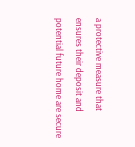a protective measure that ensures their deposit and potential future home are secure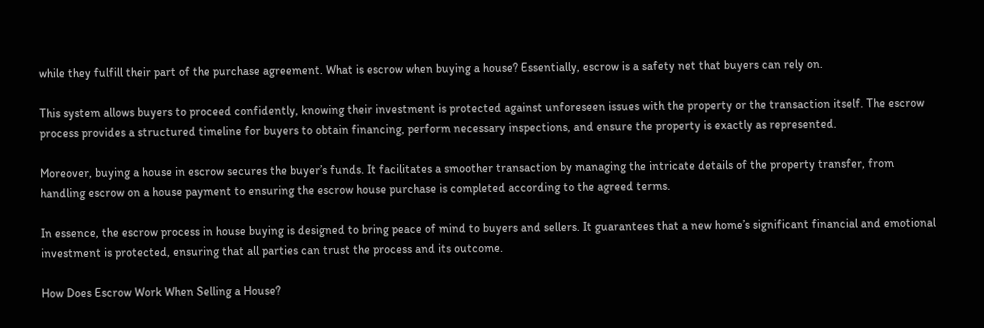while they fulfill their part of the purchase agreement. What is escrow when buying a house? Essentially, escrow is a safety net that buyers can rely on.

This system allows buyers to proceed confidently, knowing their investment is protected against unforeseen issues with the property or the transaction itself. The escrow process provides a structured timeline for buyers to obtain financing, perform necessary inspections, and ensure the property is exactly as represented.

Moreover, buying a house in escrow secures the buyer’s funds. It facilitates a smoother transaction by managing the intricate details of the property transfer, from handling escrow on a house payment to ensuring the escrow house purchase is completed according to the agreed terms.

In essence, the escrow process in house buying is designed to bring peace of mind to buyers and sellers. It guarantees that a new home’s significant financial and emotional investment is protected, ensuring that all parties can trust the process and its outcome.

How Does Escrow Work When Selling a House?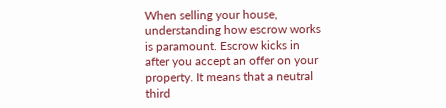When selling your house, understanding how escrow works is paramount. Escrow kicks in after you accept an offer on your property. It means that a neutral third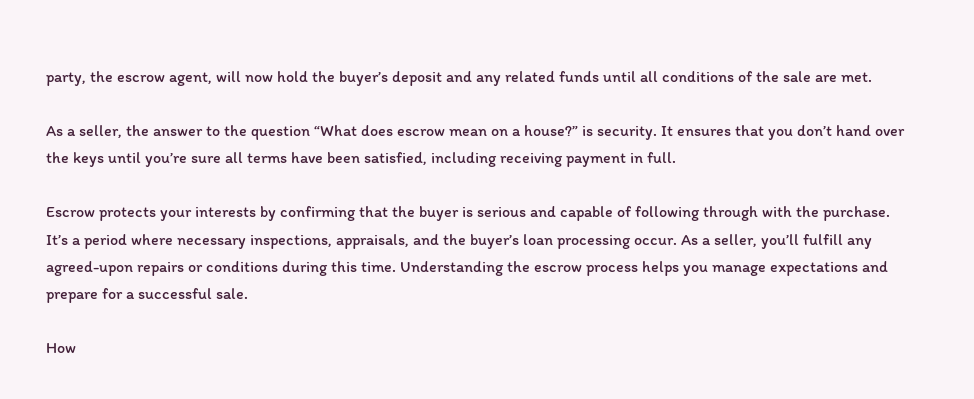party, the escrow agent, will now hold the buyer’s deposit and any related funds until all conditions of the sale are met.

As a seller, the answer to the question “What does escrow mean on a house?” is security. It ensures that you don’t hand over the keys until you’re sure all terms have been satisfied, including receiving payment in full.

Escrow protects your interests by confirming that the buyer is serious and capable of following through with the purchase. It’s a period where necessary inspections, appraisals, and the buyer’s loan processing occur. As a seller, you’ll fulfill any agreed-upon repairs or conditions during this time. Understanding the escrow process helps you manage expectations and prepare for a successful sale.

How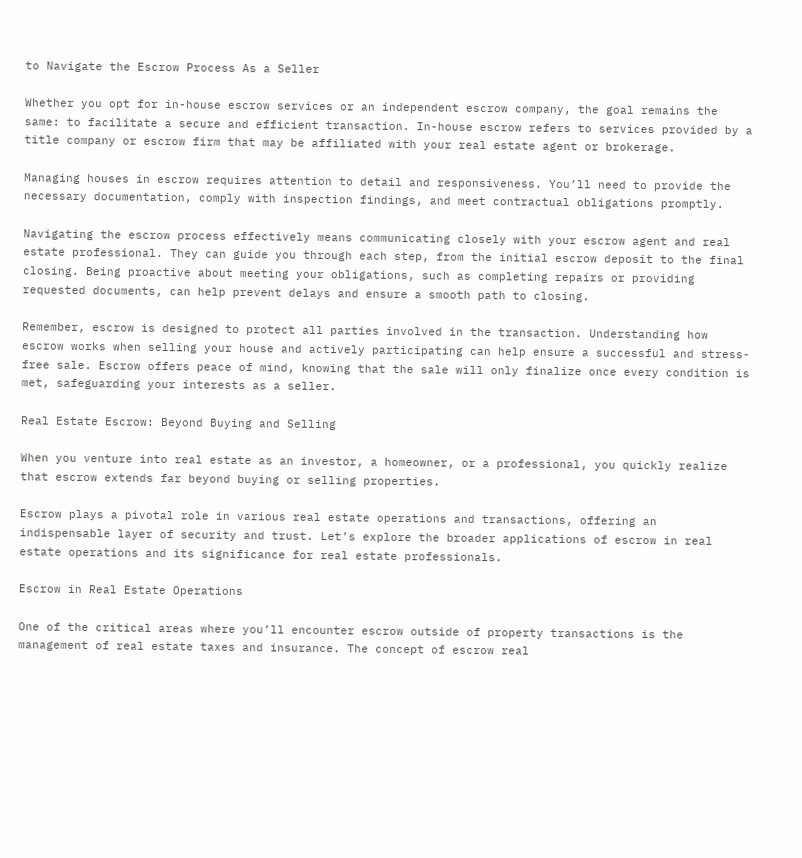to Navigate the Escrow Process As a Seller

Whether you opt for in-house escrow services or an independent escrow company, the goal remains the same: to facilitate a secure and efficient transaction. In-house escrow refers to services provided by a title company or escrow firm that may be affiliated with your real estate agent or brokerage.

Managing houses in escrow requires attention to detail and responsiveness. You’ll need to provide the necessary documentation, comply with inspection findings, and meet contractual obligations promptly.

Navigating the escrow process effectively means communicating closely with your escrow agent and real estate professional. They can guide you through each step, from the initial escrow deposit to the final closing. Being proactive about meeting your obligations, such as completing repairs or providing requested documents, can help prevent delays and ensure a smooth path to closing.

Remember, escrow is designed to protect all parties involved in the transaction. Understanding how escrow works when selling your house and actively participating can help ensure a successful and stress-free sale. Escrow offers peace of mind, knowing that the sale will only finalize once every condition is met, safeguarding your interests as a seller.

Real Estate Escrow: Beyond Buying and Selling

When you venture into real estate as an investor, a homeowner, or a professional, you quickly realize that escrow extends far beyond buying or selling properties.

Escrow plays a pivotal role in various real estate operations and transactions, offering an indispensable layer of security and trust. Let’s explore the broader applications of escrow in real estate operations and its significance for real estate professionals.

Escrow in Real Estate Operations

One of the critical areas where you’ll encounter escrow outside of property transactions is the management of real estate taxes and insurance. The concept of escrow real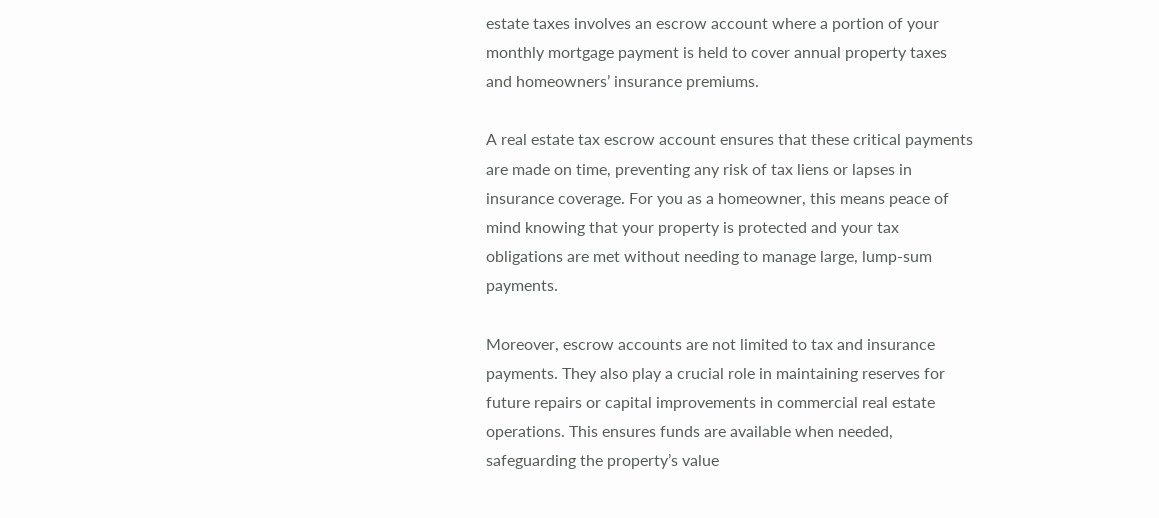estate taxes involves an escrow account where a portion of your monthly mortgage payment is held to cover annual property taxes and homeowners’ insurance premiums.

A real estate tax escrow account ensures that these critical payments are made on time, preventing any risk of tax liens or lapses in insurance coverage. For you as a homeowner, this means peace of mind knowing that your property is protected and your tax obligations are met without needing to manage large, lump-sum payments.

Moreover, escrow accounts are not limited to tax and insurance payments. They also play a crucial role in maintaining reserves for future repairs or capital improvements in commercial real estate operations. This ensures funds are available when needed, safeguarding the property’s value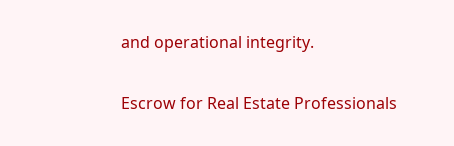and operational integrity.

Escrow for Real Estate Professionals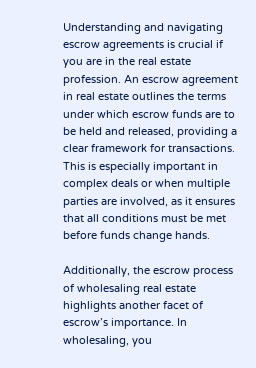Understanding and navigating escrow agreements is crucial if you are in the real estate profession. An escrow agreement in real estate outlines the terms under which escrow funds are to be held and released, providing a clear framework for transactions. This is especially important in complex deals or when multiple parties are involved, as it ensures that all conditions must be met before funds change hands.

Additionally, the escrow process of wholesaling real estate highlights another facet of escrow’s importance. In wholesaling, you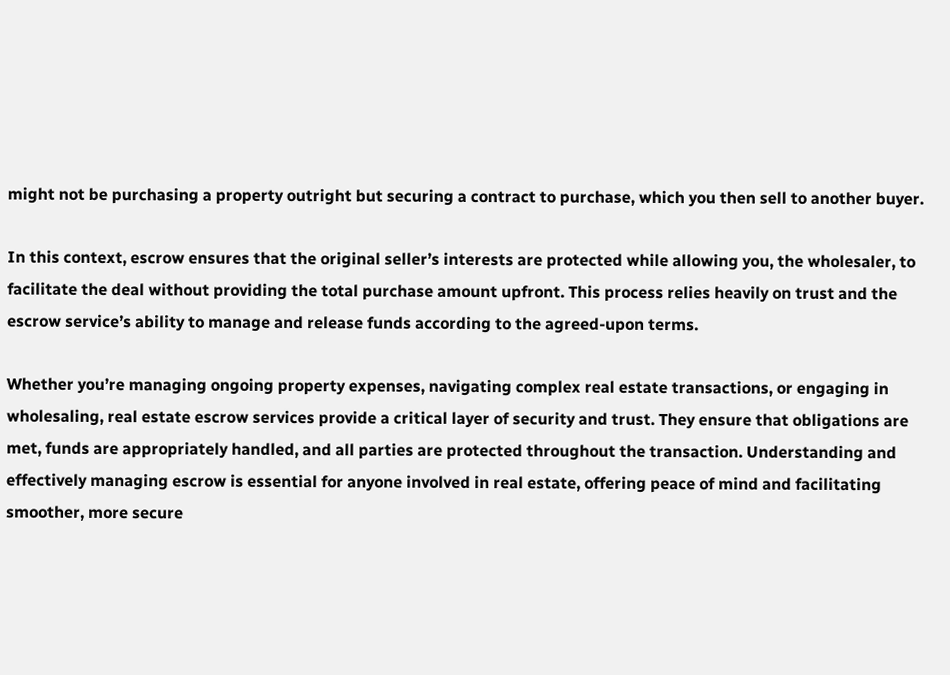might not be purchasing a property outright but securing a contract to purchase, which you then sell to another buyer.

In this context, escrow ensures that the original seller’s interests are protected while allowing you, the wholesaler, to facilitate the deal without providing the total purchase amount upfront. This process relies heavily on trust and the escrow service’s ability to manage and release funds according to the agreed-upon terms.

Whether you’re managing ongoing property expenses, navigating complex real estate transactions, or engaging in wholesaling, real estate escrow services provide a critical layer of security and trust. They ensure that obligations are met, funds are appropriately handled, and all parties are protected throughout the transaction. Understanding and effectively managing escrow is essential for anyone involved in real estate, offering peace of mind and facilitating smoother, more secure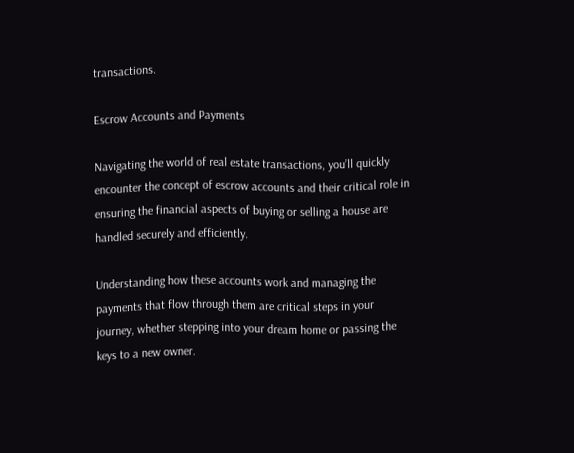transactions.

Escrow Accounts and Payments

Navigating the world of real estate transactions, you’ll quickly encounter the concept of escrow accounts and their critical role in ensuring the financial aspects of buying or selling a house are handled securely and efficiently.

Understanding how these accounts work and managing the payments that flow through them are critical steps in your journey, whether stepping into your dream home or passing the keys to a new owner.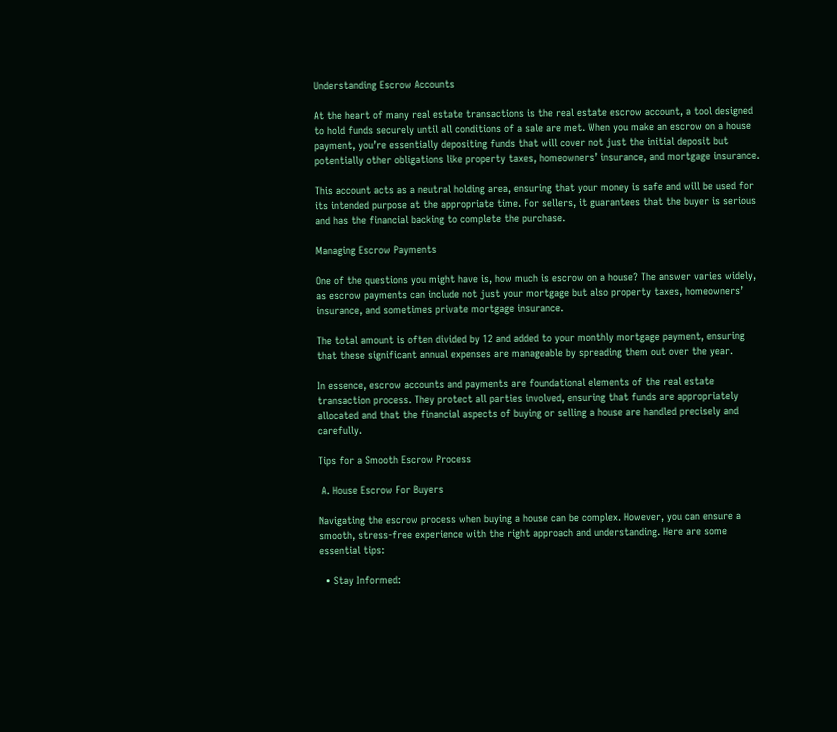Understanding Escrow Accounts

At the heart of many real estate transactions is the real estate escrow account, a tool designed to hold funds securely until all conditions of a sale are met. When you make an escrow on a house payment, you’re essentially depositing funds that will cover not just the initial deposit but potentially other obligations like property taxes, homeowners’ insurance, and mortgage insurance.

This account acts as a neutral holding area, ensuring that your money is safe and will be used for its intended purpose at the appropriate time. For sellers, it guarantees that the buyer is serious and has the financial backing to complete the purchase.

Managing Escrow Payments

One of the questions you might have is, how much is escrow on a house? The answer varies widely, as escrow payments can include not just your mortgage but also property taxes, homeowners’ insurance, and sometimes private mortgage insurance.

The total amount is often divided by 12 and added to your monthly mortgage payment, ensuring that these significant annual expenses are manageable by spreading them out over the year.

In essence, escrow accounts and payments are foundational elements of the real estate transaction process. They protect all parties involved, ensuring that funds are appropriately allocated and that the financial aspects of buying or selling a house are handled precisely and carefully.

Tips for a Smooth Escrow Process

 A. House Escrow For Buyers

Navigating the escrow process when buying a house can be complex. However, you can ensure a smooth, stress-free experience with the right approach and understanding. Here are some essential tips:

  • Stay Informed: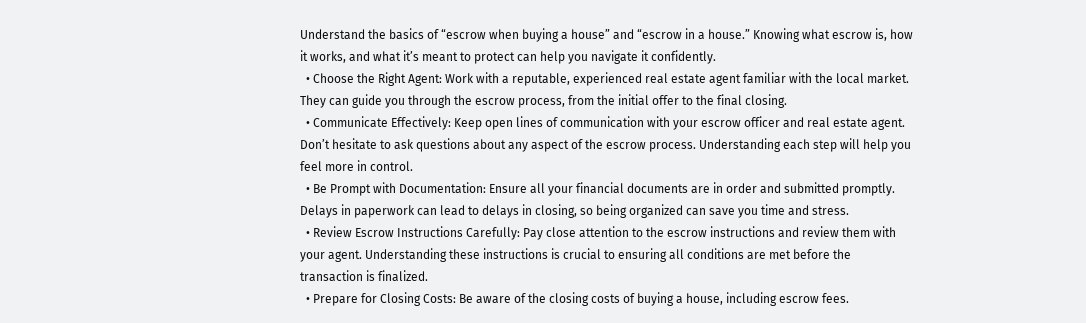Understand the basics of “escrow when buying a house” and “escrow in a house.” Knowing what escrow is, how it works, and what it’s meant to protect can help you navigate it confidently.
  • Choose the Right Agent: Work with a reputable, experienced real estate agent familiar with the local market. They can guide you through the escrow process, from the initial offer to the final closing.
  • Communicate Effectively: Keep open lines of communication with your escrow officer and real estate agent. Don’t hesitate to ask questions about any aspect of the escrow process. Understanding each step will help you feel more in control.
  • Be Prompt with Documentation: Ensure all your financial documents are in order and submitted promptly. Delays in paperwork can lead to delays in closing, so being organized can save you time and stress.
  • Review Escrow Instructions Carefully: Pay close attention to the escrow instructions and review them with your agent. Understanding these instructions is crucial to ensuring all conditions are met before the transaction is finalized.
  • Prepare for Closing Costs: Be aware of the closing costs of buying a house, including escrow fees.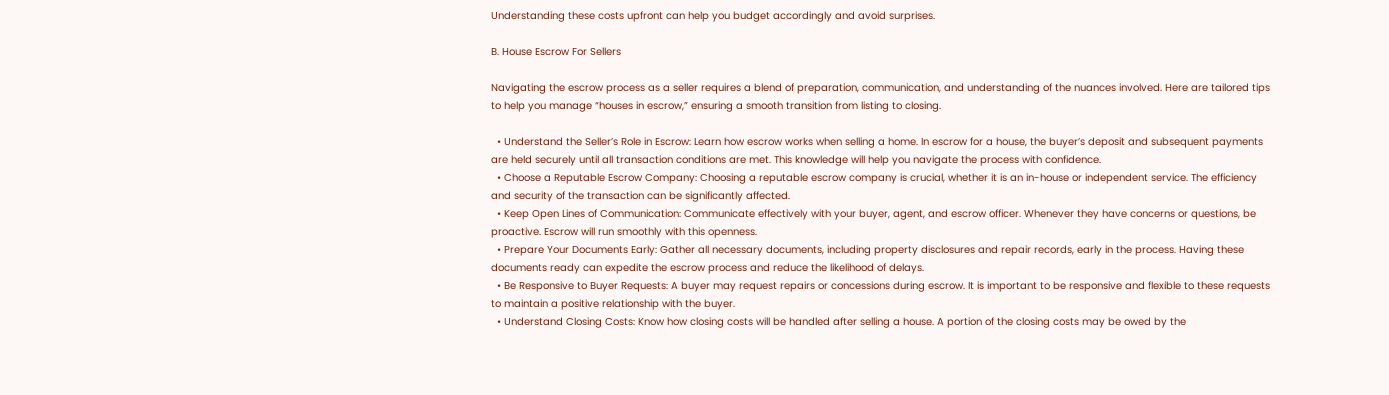Understanding these costs upfront can help you budget accordingly and avoid surprises.

B. House Escrow For Sellers

Navigating the escrow process as a seller requires a blend of preparation, communication, and understanding of the nuances involved. Here are tailored tips to help you manage “houses in escrow,” ensuring a smooth transition from listing to closing.

  • Understand the Seller’s Role in Escrow: Learn how escrow works when selling a home. In escrow for a house, the buyer’s deposit and subsequent payments are held securely until all transaction conditions are met. This knowledge will help you navigate the process with confidence.
  • Choose a Reputable Escrow Company: Choosing a reputable escrow company is crucial, whether it is an in-house or independent service. The efficiency and security of the transaction can be significantly affected.
  • Keep Open Lines of Communication: Communicate effectively with your buyer, agent, and escrow officer. Whenever they have concerns or questions, be proactive. Escrow will run smoothly with this openness.
  • Prepare Your Documents Early: Gather all necessary documents, including property disclosures and repair records, early in the process. Having these documents ready can expedite the escrow process and reduce the likelihood of delays.
  • Be Responsive to Buyer Requests: A buyer may request repairs or concessions during escrow. It is important to be responsive and flexible to these requests to maintain a positive relationship with the buyer.
  • Understand Closing Costs: Know how closing costs will be handled after selling a house. A portion of the closing costs may be owed by the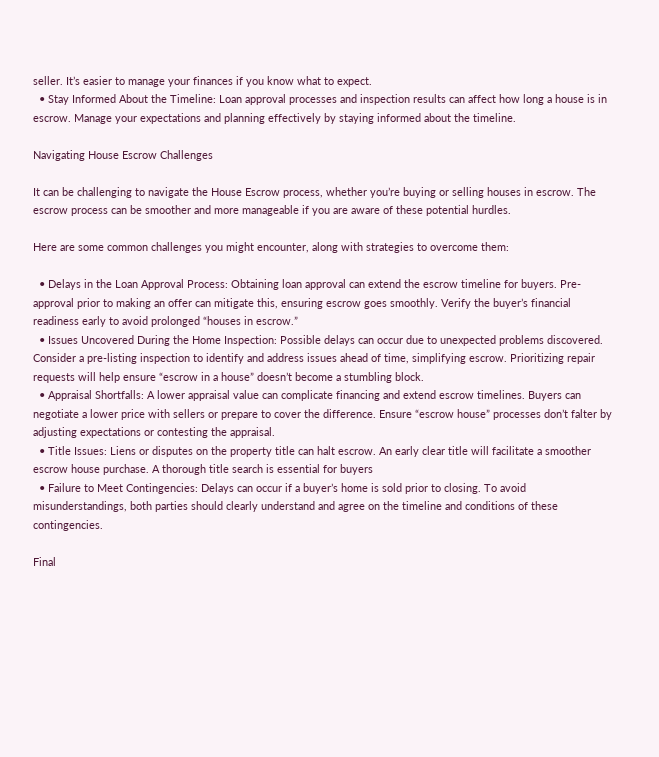seller. It’s easier to manage your finances if you know what to expect.
  • Stay Informed About the Timeline: Loan approval processes and inspection results can affect how long a house is in escrow. Manage your expectations and planning effectively by staying informed about the timeline.

Navigating House Escrow Challenges

It can be challenging to navigate the House Escrow process, whether you’re buying or selling houses in escrow. The escrow process can be smoother and more manageable if you are aware of these potential hurdles.

Here are some common challenges you might encounter, along with strategies to overcome them:

  • Delays in the Loan Approval Process: Obtaining loan approval can extend the escrow timeline for buyers. Pre-approval prior to making an offer can mitigate this, ensuring escrow goes smoothly. Verify the buyer’s financial readiness early to avoid prolonged “houses in escrow.”
  • Issues Uncovered During the Home Inspection: Possible delays can occur due to unexpected problems discovered. Consider a pre-listing inspection to identify and address issues ahead of time, simplifying escrow. Prioritizing repair requests will help ensure “escrow in a house” doesn’t become a stumbling block.
  • Appraisal Shortfalls: A lower appraisal value can complicate financing and extend escrow timelines. Buyers can negotiate a lower price with sellers or prepare to cover the difference. Ensure “escrow house” processes don’t falter by adjusting expectations or contesting the appraisal.
  • Title Issues: Liens or disputes on the property title can halt escrow. An early clear title will facilitate a smoother escrow house purchase. A thorough title search is essential for buyers
  • Failure to Meet Contingencies: Delays can occur if a buyer’s home is sold prior to closing. To avoid misunderstandings, both parties should clearly understand and agree on the timeline and conditions of these contingencies.

Final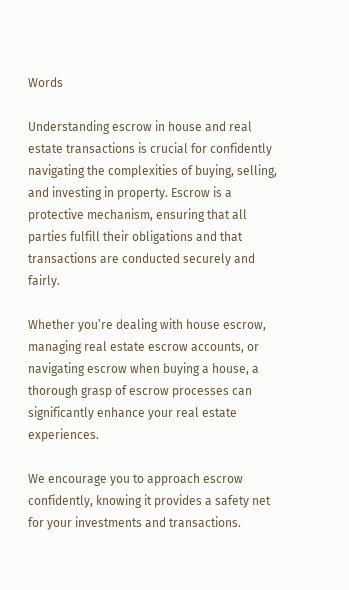Words

Understanding escrow in house and real estate transactions is crucial for confidently navigating the complexities of buying, selling, and investing in property. Escrow is a protective mechanism, ensuring that all parties fulfill their obligations and that transactions are conducted securely and fairly.

Whether you’re dealing with house escrow, managing real estate escrow accounts, or navigating escrow when buying a house, a thorough grasp of escrow processes can significantly enhance your real estate experiences.

We encourage you to approach escrow confidently, knowing it provides a safety net for your investments and transactions.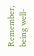Remember, being well-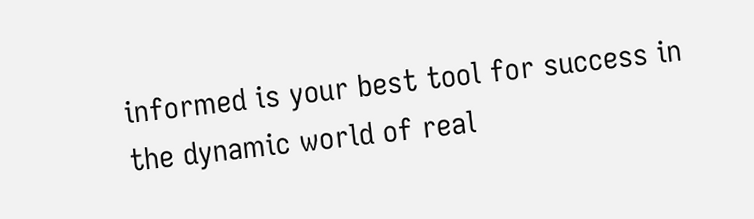informed is your best tool for success in the dynamic world of real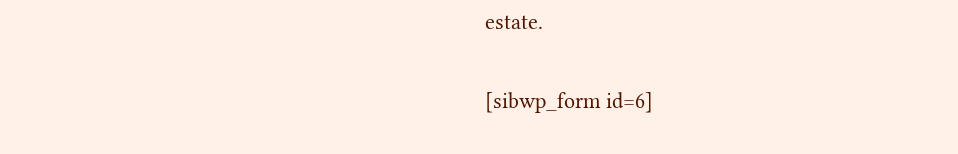estate.

[sibwp_form id=6]